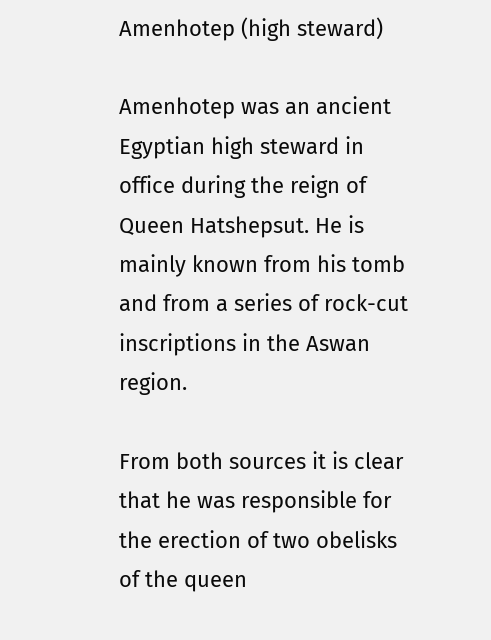Amenhotep (high steward)

Amenhotep was an ancient Egyptian high steward in office during the reign of Queen Hatshepsut. He is mainly known from his tomb and from a series of rock-cut inscriptions in the Aswan region.

From both sources it is clear that he was responsible for the erection of two obelisks of the queen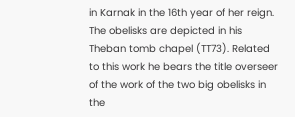in Karnak in the 16th year of her reign. The obelisks are depicted in his Theban tomb chapel (TT73). Related to this work he bears the title overseer of the work of the two big obelisks in the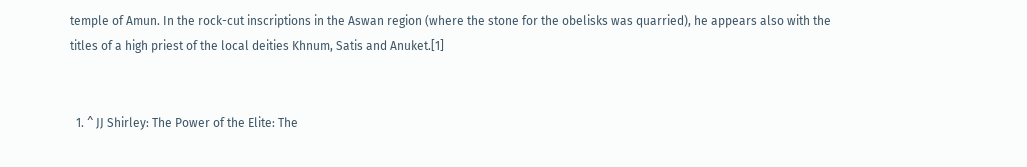temple of Amun. In the rock-cut inscriptions in the Aswan region (where the stone for the obelisks was quarried), he appears also with the titles of a high priest of the local deities Khnum, Satis and Anuket.[1]


  1. ^ JJ Shirley: The Power of the Elite: The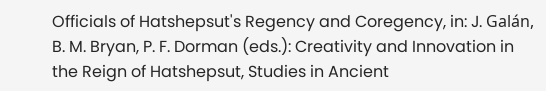Officials of Hatshepsut's Regency and Coregency, in: J. Galán, B. M. Bryan, P. F. Dorman (eds.): Creativity and Innovation in the Reign of Hatshepsut, Studies in Ancient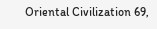Oriental Civilization 69,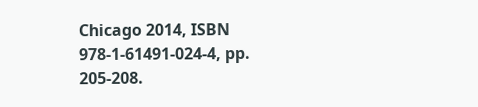Chicago 2014, ISBN 978-1-61491-024-4, pp. 205-208.